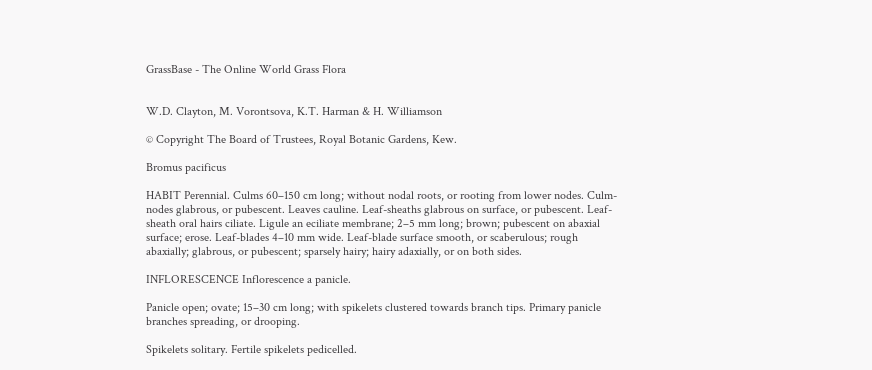GrassBase - The Online World Grass Flora


W.D. Clayton, M. Vorontsova, K.T. Harman & H. Williamson

© Copyright The Board of Trustees, Royal Botanic Gardens, Kew.

Bromus pacificus

HABIT Perennial. Culms 60–150 cm long; without nodal roots, or rooting from lower nodes. Culm-nodes glabrous, or pubescent. Leaves cauline. Leaf-sheaths glabrous on surface, or pubescent. Leaf-sheath oral hairs ciliate. Ligule an eciliate membrane; 2–5 mm long; brown; pubescent on abaxial surface; erose. Leaf-blades 4–10 mm wide. Leaf-blade surface smooth, or scaberulous; rough abaxially; glabrous, or pubescent; sparsely hairy; hairy adaxially, or on both sides.

INFLORESCENCE Inflorescence a panicle.

Panicle open; ovate; 15–30 cm long; with spikelets clustered towards branch tips. Primary panicle branches spreading, or drooping.

Spikelets solitary. Fertile spikelets pedicelled.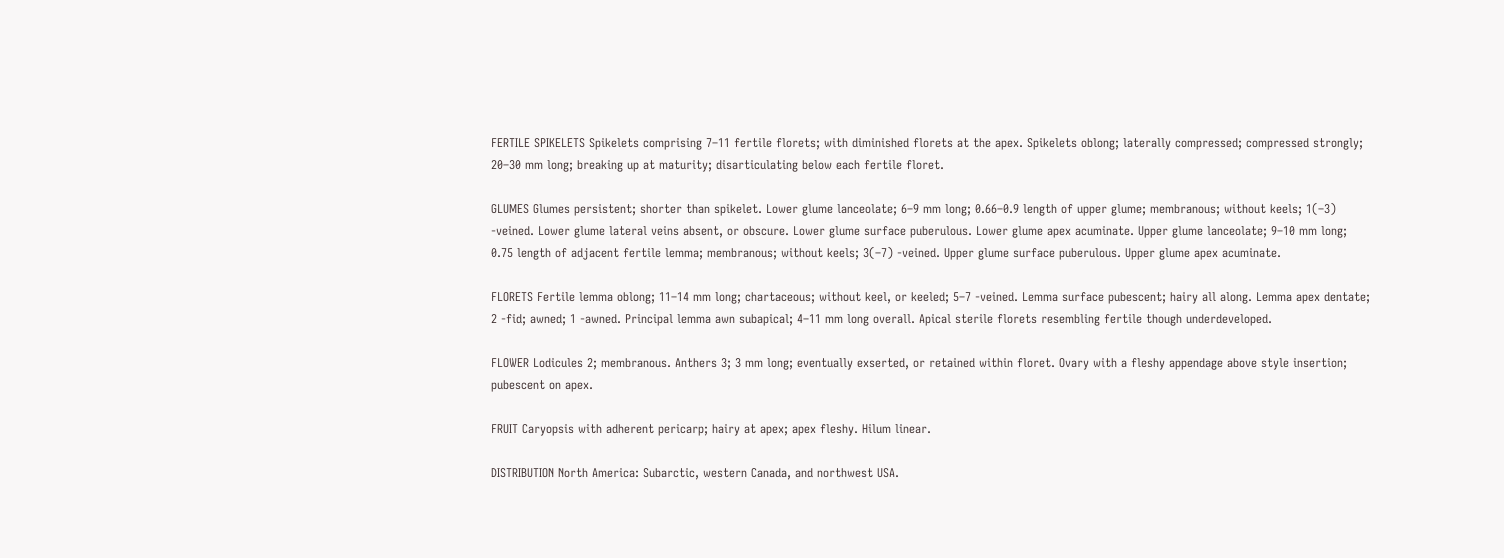FERTILE SPIKELETS Spikelets comprising 7–11 fertile florets; with diminished florets at the apex. Spikelets oblong; laterally compressed; compressed strongly; 20–30 mm long; breaking up at maturity; disarticulating below each fertile floret.

GLUMES Glumes persistent; shorter than spikelet. Lower glume lanceolate; 6–9 mm long; 0.66–0.9 length of upper glume; membranous; without keels; 1(–3) -veined. Lower glume lateral veins absent, or obscure. Lower glume surface puberulous. Lower glume apex acuminate. Upper glume lanceolate; 9–10 mm long; 0.75 length of adjacent fertile lemma; membranous; without keels; 3(–7) -veined. Upper glume surface puberulous. Upper glume apex acuminate.

FLORETS Fertile lemma oblong; 11–14 mm long; chartaceous; without keel, or keeled; 5–7 -veined. Lemma surface pubescent; hairy all along. Lemma apex dentate; 2 -fid; awned; 1 -awned. Principal lemma awn subapical; 4–11 mm long overall. Apical sterile florets resembling fertile though underdeveloped.

FLOWER Lodicules 2; membranous. Anthers 3; 3 mm long; eventually exserted, or retained within floret. Ovary with a fleshy appendage above style insertion; pubescent on apex.

FRUIT Caryopsis with adherent pericarp; hairy at apex; apex fleshy. Hilum linear.

DISTRIBUTION North America: Subarctic, western Canada, and northwest USA.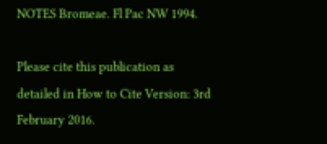NOTES Bromeae. Fl Pac NW 1994.

Please cite this publication as detailed in How to Cite Version: 3rd February 2016.